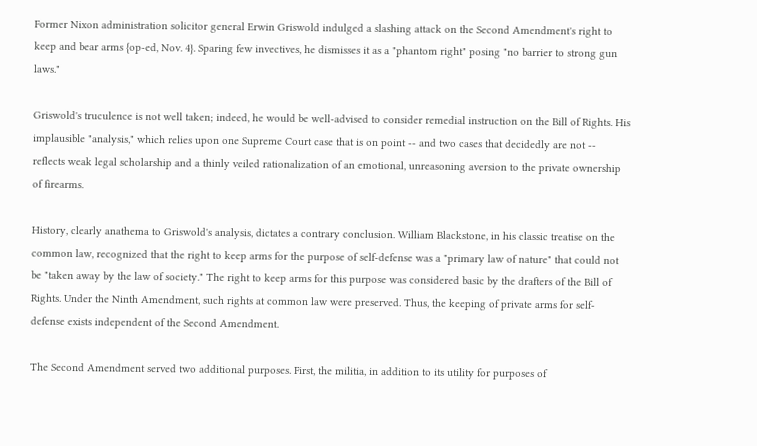Former Nixon administration solicitor general Erwin Griswold indulged a slashing attack on the Second Amendment's right to keep and bear arms {op-ed, Nov. 4}. Sparing few invectives, he dismisses it as a "phantom right" posing "no barrier to strong gun laws."

Griswold's truculence is not well taken; indeed, he would be well-advised to consider remedial instruction on the Bill of Rights. His implausible "analysis," which relies upon one Supreme Court case that is on point -- and two cases that decidedly are not -- reflects weak legal scholarship and a thinly veiled rationalization of an emotional, unreasoning aversion to the private ownership of firearms.

History, clearly anathema to Griswold's analysis, dictates a contrary conclusion. William Blackstone, in his classic treatise on the common law, recognized that the right to keep arms for the purpose of self-defense was a "primary law of nature" that could not be "taken away by the law of society." The right to keep arms for this purpose was considered basic by the drafters of the Bill of Rights. Under the Ninth Amendment, such rights at common law were preserved. Thus, the keeping of private arms for self-defense exists independent of the Second Amendment.

The Second Amendment served two additional purposes. First, the militia, in addition to its utility for purposes of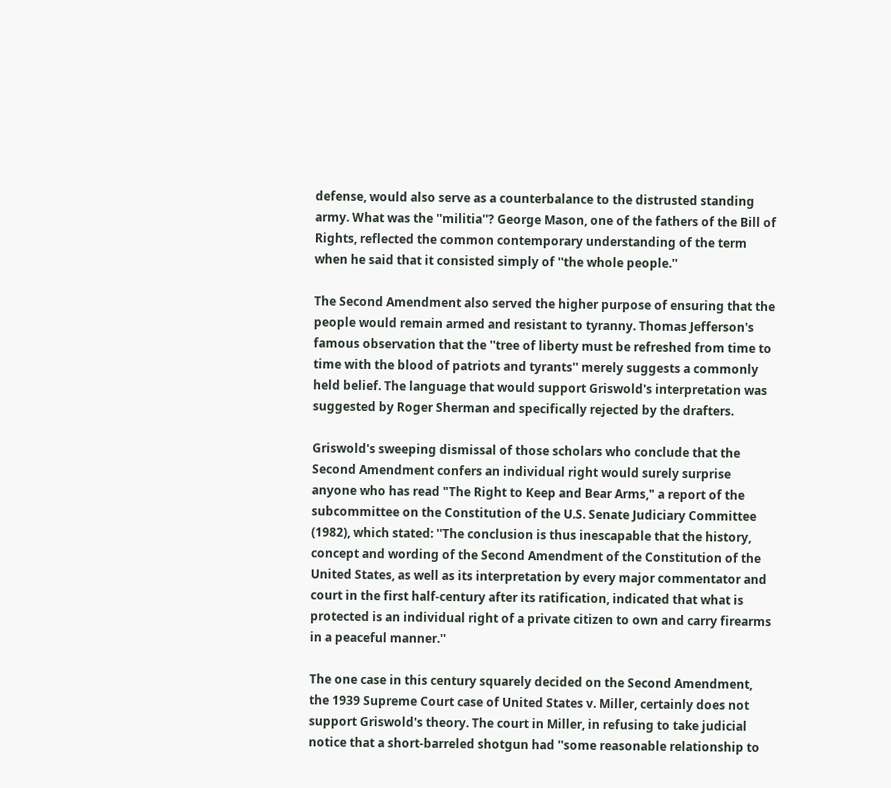defense, would also serve as a counterbalance to the distrusted standing army. What was the ''militia''? George Mason, one of the fathers of the Bill of Rights, reflected the common contemporary understanding of the term when he said that it consisted simply of ''the whole people.''

The Second Amendment also served the higher purpose of ensuring that the people would remain armed and resistant to tyranny. Thomas Jefferson's famous observation that the ''tree of liberty must be refreshed from time to time with the blood of patriots and tyrants'' merely suggests a commonly held belief. The language that would support Griswold's interpretation was suggested by Roger Sherman and specifically rejected by the drafters.

Griswold's sweeping dismissal of those scholars who conclude that the Second Amendment confers an individual right would surely surprise anyone who has read "The Right to Keep and Bear Arms," a report of the subcommittee on the Constitution of the U.S. Senate Judiciary Committee (1982), which stated: ''The conclusion is thus inescapable that the history, concept and wording of the Second Amendment of the Constitution of the United States, as well as its interpretation by every major commentator and court in the first half-century after its ratification, indicated that what is protected is an individual right of a private citizen to own and carry firearms in a peaceful manner.''

The one case in this century squarely decided on the Second Amendment, the 1939 Supreme Court case of United States v. Miller, certainly does not support Griswold's theory. The court in Miller, in refusing to take judicial notice that a short-barreled shotgun had ''some reasonable relationship to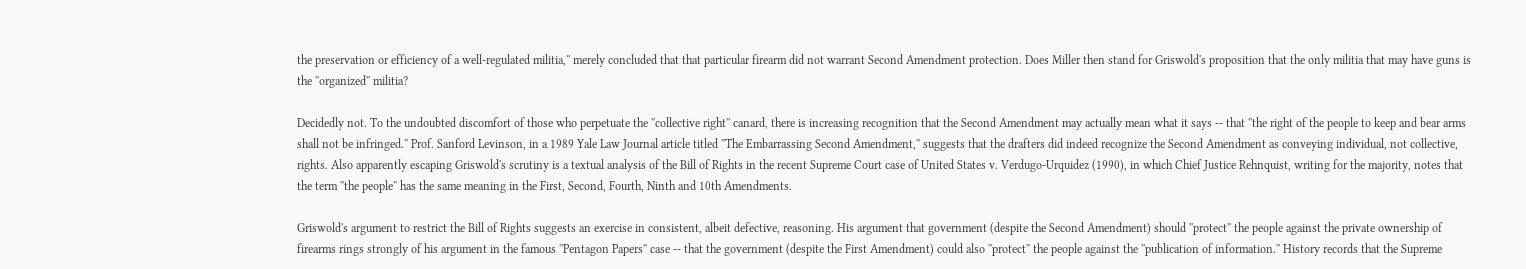the preservation or efficiency of a well-regulated militia,'' merely concluded that that particular firearm did not warrant Second Amendment protection. Does Miller then stand for Griswold's proposition that the only militia that may have guns is the ''organized'' militia?

Decidedly not. To the undoubted discomfort of those who perpetuate the ''collective right'' canard, there is increasing recognition that the Second Amendment may actually mean what it says -- that ''the right of the people to keep and bear arms shall not be infringed.'' Prof. Sanford Levinson, in a 1989 Yale Law Journal article titled ''The Embarrassing Second Amendment,'' suggests that the drafters did indeed recognize the Second Amendment as conveying individual, not collective, rights. Also apparently escaping Griswold's scrutiny is a textual analysis of the Bill of Rights in the recent Supreme Court case of United States v. Verdugo-Urquidez (1990), in which Chief Justice Rehnquist, writing for the majority, notes that the term ''the people'' has the same meaning in the First, Second, Fourth, Ninth and 10th Amendments.

Griswold's argument to restrict the Bill of Rights suggests an exercise in consistent, albeit defective, reasoning. His argument that government (despite the Second Amendment) should ''protect'' the people against the private ownership of firearms rings strongly of his argument in the famous ''Pentagon Papers'' case -- that the government (despite the First Amendment) could also ''protect'' the people against the ''publication of information.'' History records that the Supreme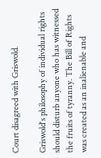Court disagreed with Griswold.

Griswold's philosophy of individual rights should disturb anyone who has witnessed the fruits of tyranny. The Bill of Rights was created as an inalienable and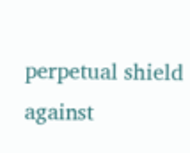perpetual shield against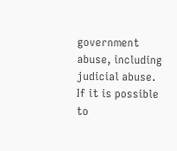government abuse, including judicial abuse. If it is possible to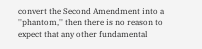convert the Second Amendment into a ''phantom,'' then there is no reason to expect that any other fundamental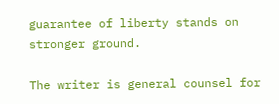guarantee of liberty stands on stronger ground.

The writer is general counsel for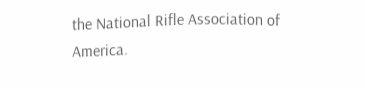the National Rifle Association of America.